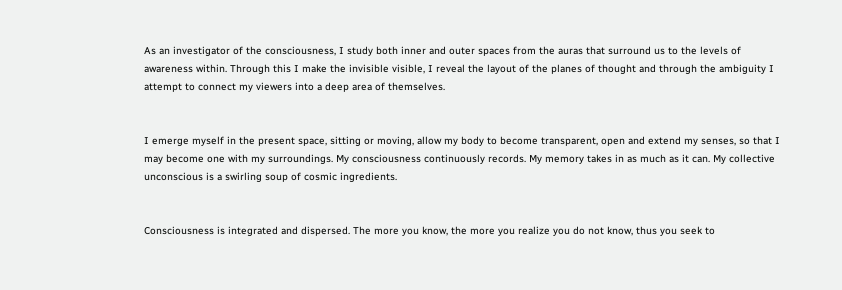As an investigator of the consciousness, I study both inner and outer spaces from the auras that surround us to the levels of awareness within. Through this I make the invisible visible, I reveal the layout of the planes of thought and through the ambiguity I attempt to connect my viewers into a deep area of themselves.


I emerge myself in the present space, sitting or moving, allow my body to become transparent, open and extend my senses, so that I may become one with my surroundings. My consciousness continuously records. My memory takes in as much as it can. My collective unconscious is a swirling soup of cosmic ingredients.


Consciousness is integrated and dispersed. The more you know, the more you realize you do not know, thus you seek to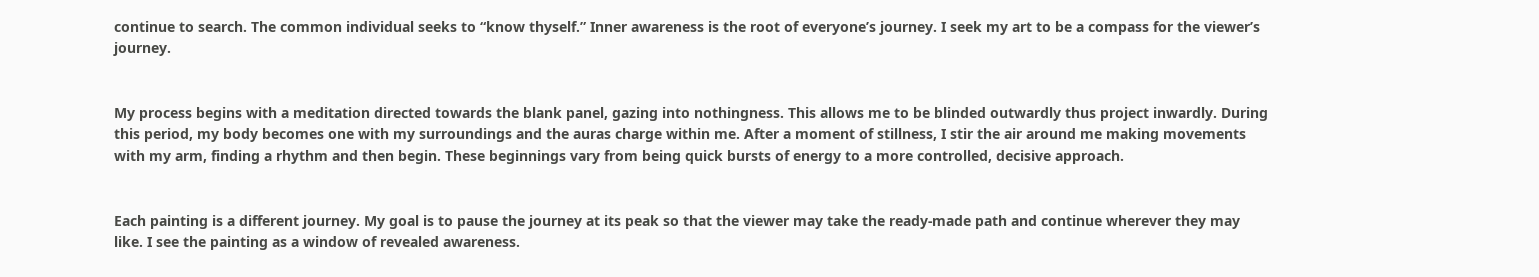continue to search. The common individual seeks to “know thyself.” Inner awareness is the root of everyone’s journey. I seek my art to be a compass for the viewer’s journey.


My process begins with a meditation directed towards the blank panel, gazing into nothingness. This allows me to be blinded outwardly thus project inwardly. During this period, my body becomes one with my surroundings and the auras charge within me. After a moment of stillness, I stir the air around me making movements with my arm, finding a rhythm and then begin. These beginnings vary from being quick bursts of energy to a more controlled, decisive approach.


Each painting is a different journey. My goal is to pause the journey at its peak so that the viewer may take the ready-made path and continue wherever they may like. I see the painting as a window of revealed awareness.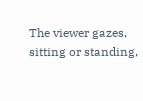The viewer gazes, sitting or standing,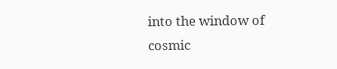into the window of cosmic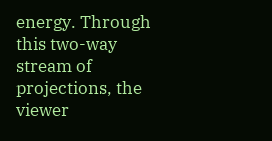energy. Through this two-way stream of projections, the viewer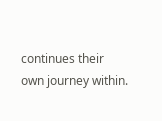continues their own journey within.